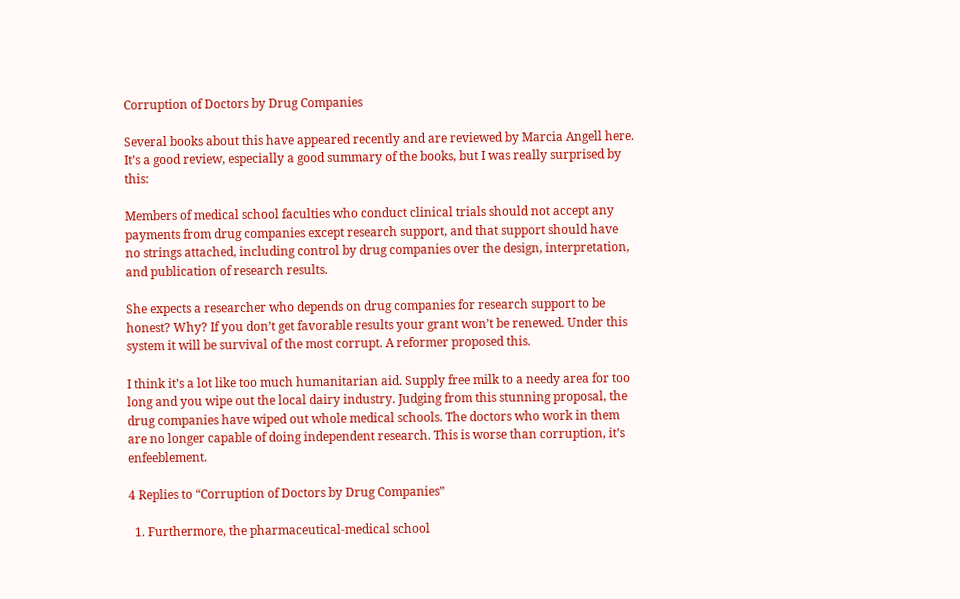Corruption of Doctors by Drug Companies

Several books about this have appeared recently and are reviewed by Marcia Angell here. It’s a good review, especially a good summary of the books, but I was really surprised by this:

Members of medical school faculties who conduct clinical trials should not accept any payments from drug companies except research support, and that support should have no strings attached, including control by drug companies over the design, interpretation, and publication of research results.

She expects a researcher who depends on drug companies for research support to be honest? Why? If you don’t get favorable results your grant won’t be renewed. Under this system it will be survival of the most corrupt. A reformer proposed this.

I think it’s a lot like too much humanitarian aid. Supply free milk to a needy area for too long and you wipe out the local dairy industry. Judging from this stunning proposal, the drug companies have wiped out whole medical schools. The doctors who work in them are no longer capable of doing independent research. This is worse than corruption, it’s enfeeblement.

4 Replies to “Corruption of Doctors by Drug Companies”

  1. Furthermore, the pharmaceutical-medical school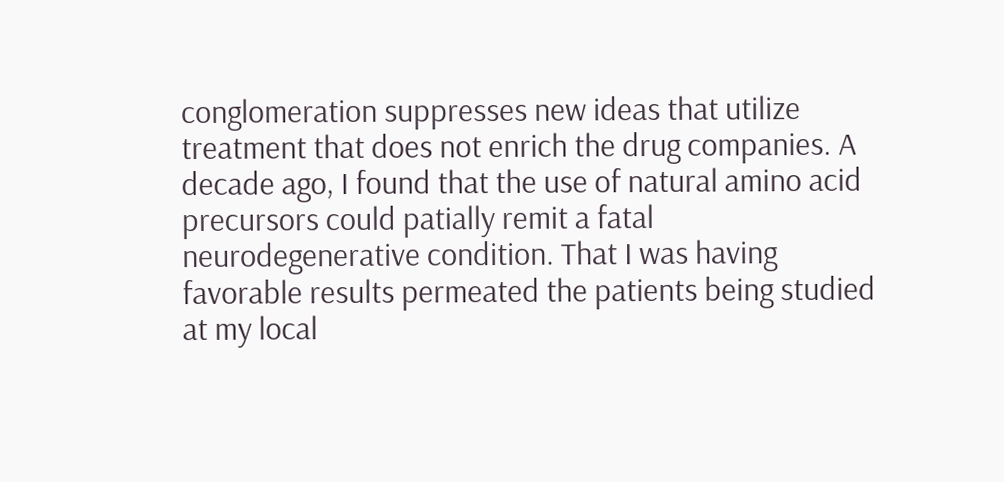conglomeration suppresses new ideas that utilize treatment that does not enrich the drug companies. A decade ago, I found that the use of natural amino acid precursors could patially remit a fatal neurodegenerative condition. That I was having favorable results permeated the patients being studied at my local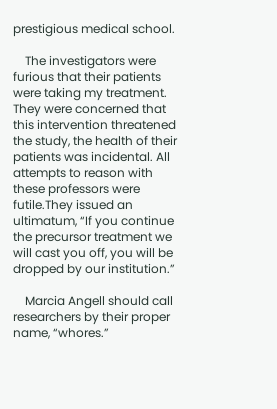prestigious medical school.

    The investigators were furious that their patients were taking my treatment. They were concerned that this intervention threatened the study, the health of their patients was incidental. All attempts to reason with these professors were futile.They issued an ultimatum, “If you continue the precursor treatment we will cast you off, you will be dropped by our institution.”

    Marcia Angell should call researchers by their proper name, “whores.”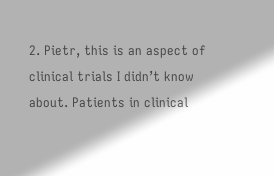2. Pietr, this is an aspect of clinical trials I didn’t know about. Patients in clinical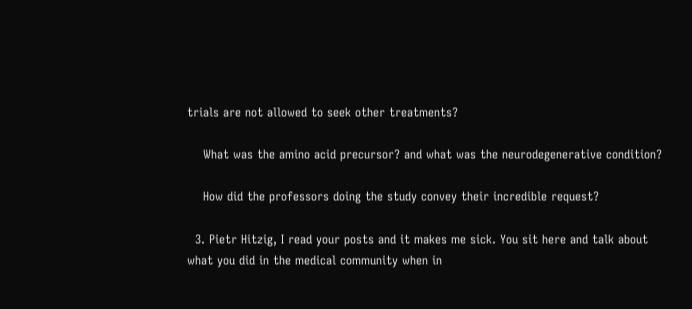trials are not allowed to seek other treatments?

    What was the amino acid precursor? and what was the neurodegenerative condition?

    How did the professors doing the study convey their incredible request?

  3. Pietr Hitzig, I read your posts and it makes me sick. You sit here and talk about what you did in the medical community when in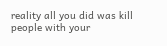reality all you did was kill people with your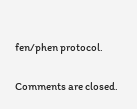fen/phen protocol.

Comments are closed.